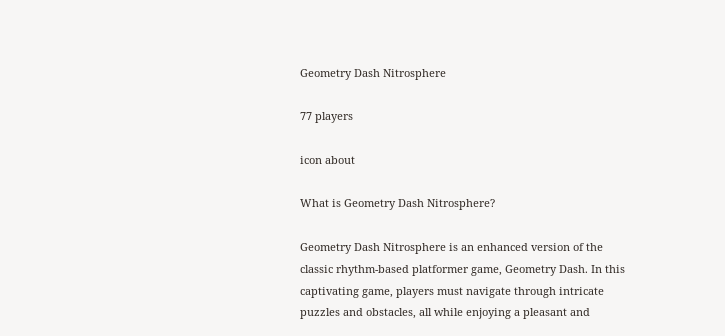Geometry Dash Nitrosphere

77 players

icon about

What is Geometry Dash Nitrosphere?

Geometry Dash Nitrosphere is an enhanced version of the classic rhythm-based platformer game, Geometry Dash. In this captivating game, players must navigate through intricate puzzles and obstacles, all while enjoying a pleasant and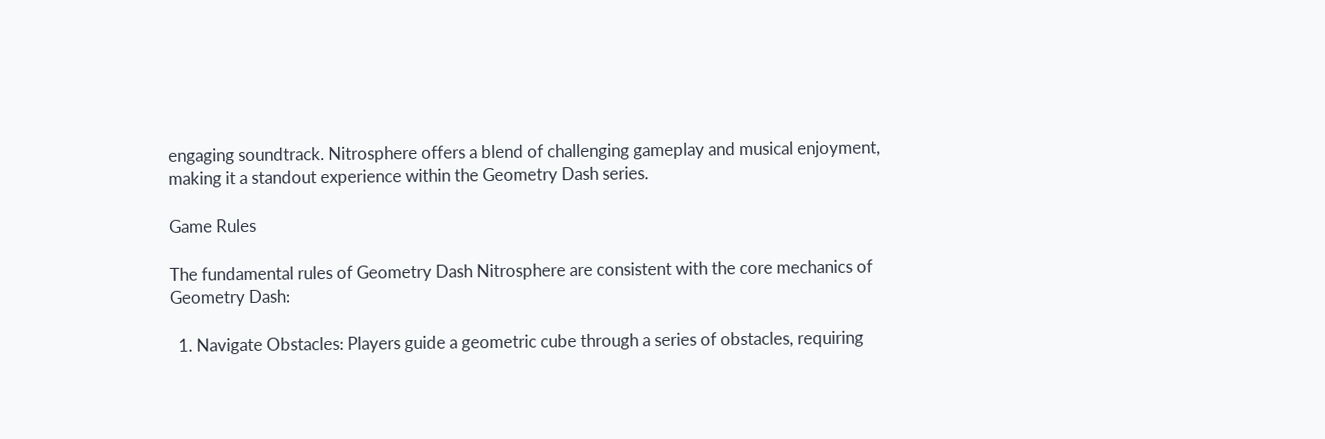engaging soundtrack. Nitrosphere offers a blend of challenging gameplay and musical enjoyment, making it a standout experience within the Geometry Dash series.

Game Rules

The fundamental rules of Geometry Dash Nitrosphere are consistent with the core mechanics of Geometry Dash:

  1. Navigate Obstacles: Players guide a geometric cube through a series of obstacles, requiring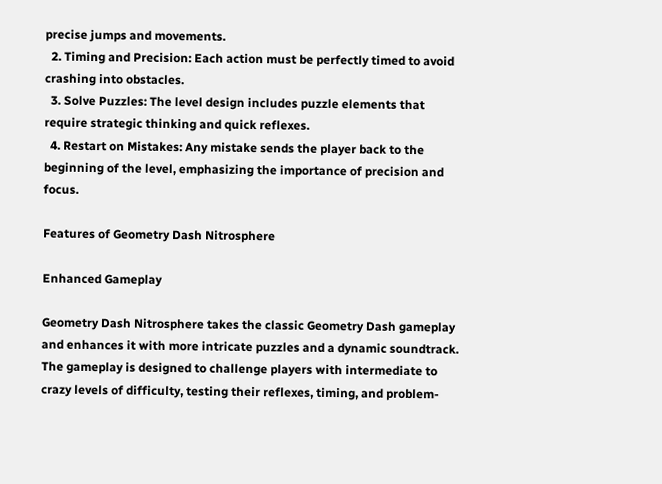precise jumps and movements.
  2. Timing and Precision: Each action must be perfectly timed to avoid crashing into obstacles.
  3. Solve Puzzles: The level design includes puzzle elements that require strategic thinking and quick reflexes.
  4. Restart on Mistakes: Any mistake sends the player back to the beginning of the level, emphasizing the importance of precision and focus.

Features of Geometry Dash Nitrosphere

Enhanced Gameplay

Geometry Dash Nitrosphere takes the classic Geometry Dash gameplay and enhances it with more intricate puzzles and a dynamic soundtrack. The gameplay is designed to challenge players with intermediate to crazy levels of difficulty, testing their reflexes, timing, and problem-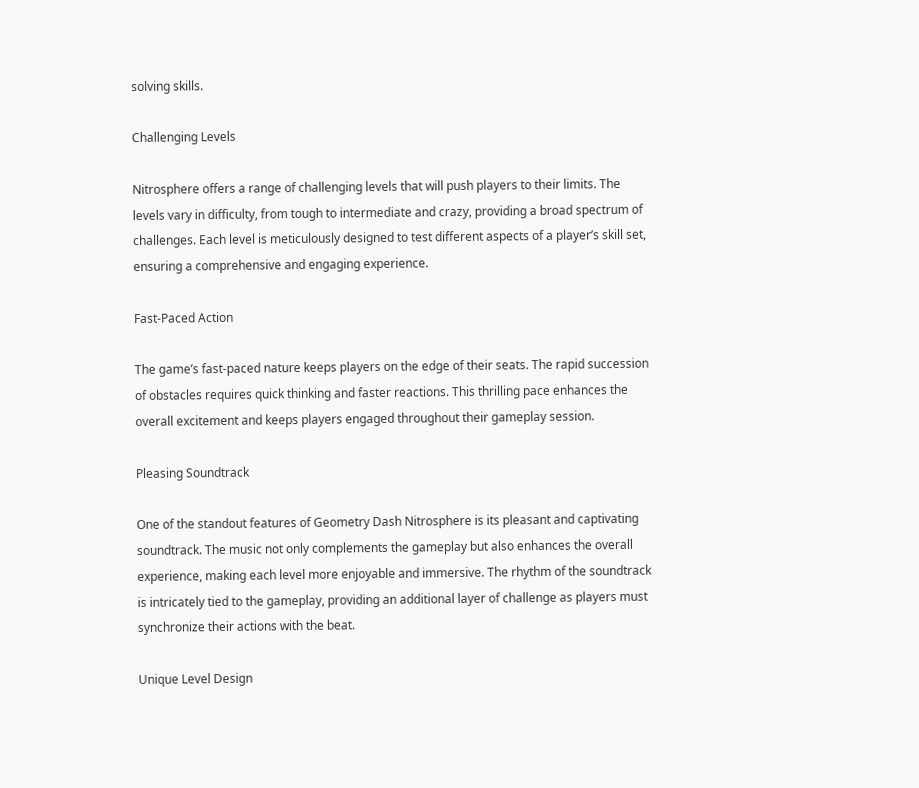solving skills.

Challenging Levels

Nitrosphere offers a range of challenging levels that will push players to their limits. The levels vary in difficulty, from tough to intermediate and crazy, providing a broad spectrum of challenges. Each level is meticulously designed to test different aspects of a player’s skill set, ensuring a comprehensive and engaging experience.

Fast-Paced Action

The game’s fast-paced nature keeps players on the edge of their seats. The rapid succession of obstacles requires quick thinking and faster reactions. This thrilling pace enhances the overall excitement and keeps players engaged throughout their gameplay session.

Pleasing Soundtrack

One of the standout features of Geometry Dash Nitrosphere is its pleasant and captivating soundtrack. The music not only complements the gameplay but also enhances the overall experience, making each level more enjoyable and immersive. The rhythm of the soundtrack is intricately tied to the gameplay, providing an additional layer of challenge as players must synchronize their actions with the beat.

Unique Level Design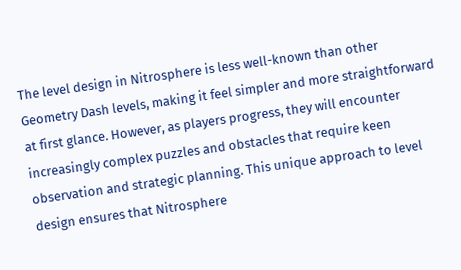The level design in Nitrosphere is less well-known than other Geometry Dash levels, making it feel simpler and more straightforward at first glance. However, as players progress, they will encounter increasingly complex puzzles and obstacles that require keen observation and strategic planning. This unique approach to level design ensures that Nitrosphere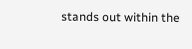stands out within the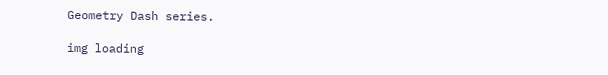Geometry Dash series.

img loading